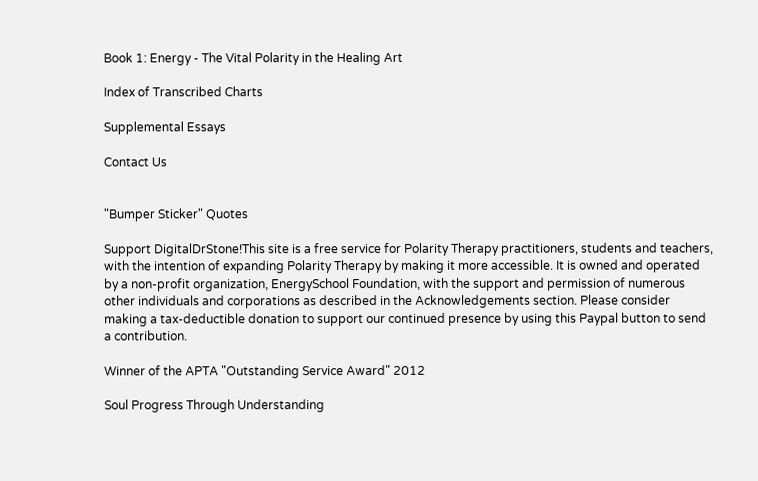Book 1: Energy - The Vital Polarity in the Healing Art

Index of Transcribed Charts

Supplemental Essays

Contact Us


"Bumper Sticker" Quotes

Support DigitalDrStone!This site is a free service for Polarity Therapy practitioners, students and teachers, with the intention of expanding Polarity Therapy by making it more accessible. It is owned and operated by a non-profit organization, EnergySchool Foundation, with the support and permission of numerous other individuals and corporations as described in the Acknowledgements section. Please consider making a tax-deductible donation to support our continued presence by using this Paypal button to send a contribution.

Winner of the APTA "Outstanding Service Award" 2012

Soul Progress Through Understanding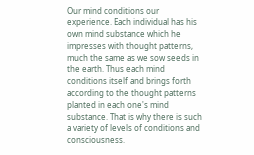Our mind conditions our experience. Each individual has his own mind substance which he impresses with thought patterns, much the same as we sow seeds in the earth. Thus each mind conditions itself and brings forth according to the thought patterns planted in each one's mind substance. That is why there is such a variety of levels of conditions and consciousness.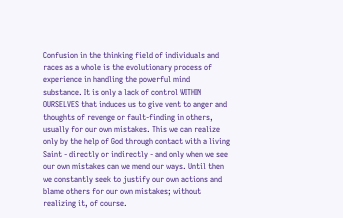Confusion in the thinking field of individuals and races as a whole is the evolutionary process of experience in handling the powerful mind substance. It is only a lack of control WITHIN OURSELVES that induces us to give vent to anger and thoughts of revenge or fault-finding in others, usually for our own mistakes. This we can realize only by the help of God through contact with a living Saint - directly or indirectly - and only when we see our own mistakes can we mend our ways. Until then we constantly seek to justify our own actions and blame others for our own mistakes; without realizing it, of course.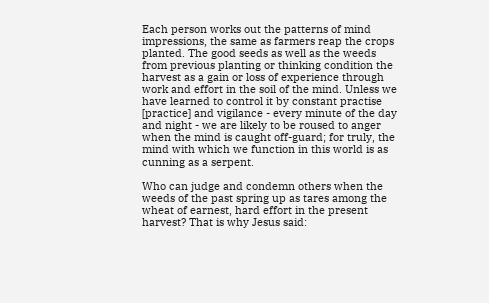Each person works out the patterns of mind impressions, the same as farmers reap the crops planted. The good seeds as well as the weeds from previous planting or thinking condition the harvest as a gain or loss of experience through work and effort in the soil of the mind. Unless we have learned to control it by constant practise [practice] and vigilance - every minute of the day and night - we are likely to be roused to anger when the mind is caught off-guard; for truly, the mind with which we function in this world is as cunning as a serpent.

Who can judge and condemn others when the weeds of the past spring up as tares among the wheat of earnest, hard effort in the present harvest? That is why Jesus said: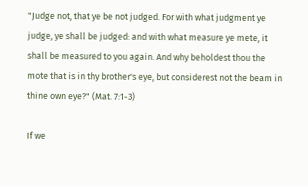"Judge not, that ye be not judged. For with what judgment ye judge, ye shall be judged: and with what measure ye mete, it shall be measured to you again. And why beholdest thou the mote that is in thy brother's eye, but considerest not the beam in thine own eye?" (Mat. 7:1-3)

If we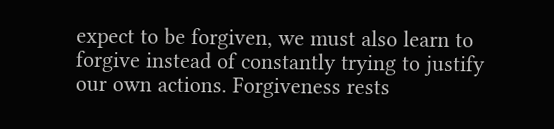expect to be forgiven, we must also learn to forgive instead of constantly trying to justify our own actions. Forgiveness rests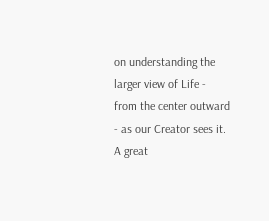on understanding the larger view of Life - from the center outward - as our Creator sees it. A great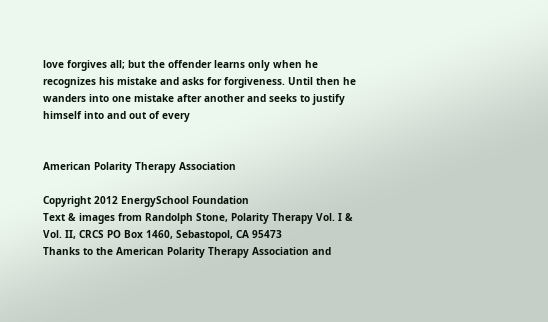love forgives all; but the offender learns only when he recognizes his mistake and asks for forgiveness. Until then he wanders into one mistake after another and seeks to justify himself into and out of every


American Polarity Therapy Association

Copyright 2012 EnergySchool Foundation
Text & images from Randolph Stone, Polarity Therapy Vol. I & Vol. II, CRCS PO Box 1460, Sebastopol, CA 95473
Thanks to the American Polarity Therapy Association and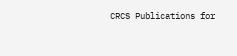CRCS Publications for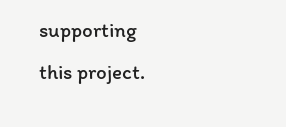supporting this project.